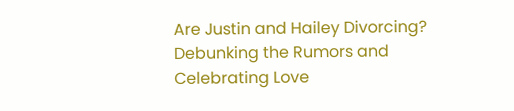Are Justin and Hailey Divorcing? Debunking the Rumors and Celebrating Love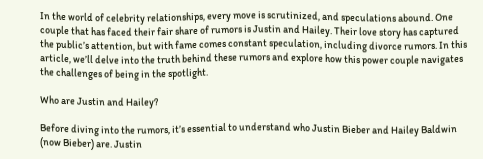In the world of celebrity relationships, every move is scrutinized, and speculations abound. One couple that has faced their fair share of rumors is Justin and Hailey. Their love story has captured the public’s attention, but with fame comes constant speculation, including divorce rumors. In this article, we’ll delve into the truth behind these rumors and explore how this power couple navigates the challenges of being in the spotlight.

Who are Justin and Hailey?

Before diving into the rumors, it’s essential to understand who Justin Bieber and Hailey Baldwin (now Bieber) are. Justin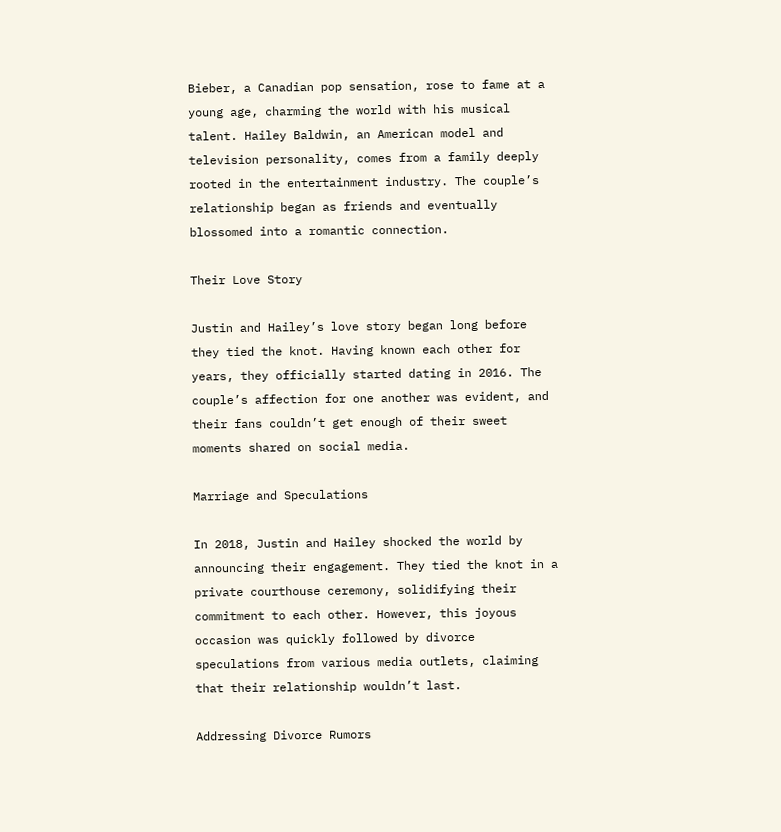Bieber, a Canadian pop sensation, rose to fame at a young age, charming the world with his musical talent. Hailey Baldwin, an American model and television personality, comes from a family deeply rooted in the entertainment industry. The couple’s relationship began as friends and eventually blossomed into a romantic connection.

Their Love Story

Justin and Hailey’s love story began long before they tied the knot. Having known each other for years, they officially started dating in 2016. The couple’s affection for one another was evident, and their fans couldn’t get enough of their sweet moments shared on social media.

Marriage and Speculations

In 2018, Justin and Hailey shocked the world by announcing their engagement. They tied the knot in a private courthouse ceremony, solidifying their commitment to each other. However, this joyous occasion was quickly followed by divorce speculations from various media outlets, claiming that their relationship wouldn’t last.

Addressing Divorce Rumors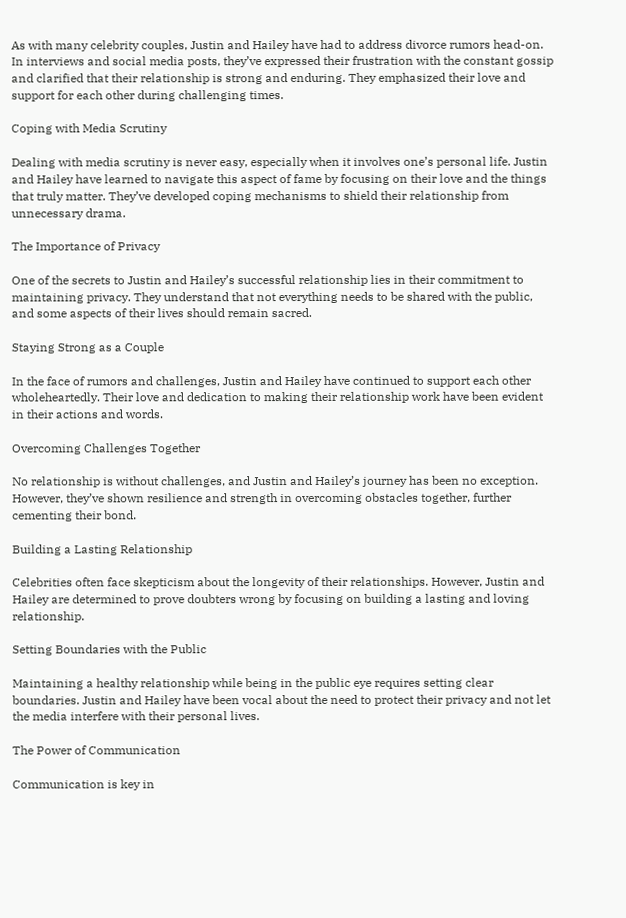As with many celebrity couples, Justin and Hailey have had to address divorce rumors head-on. In interviews and social media posts, they’ve expressed their frustration with the constant gossip and clarified that their relationship is strong and enduring. They emphasized their love and support for each other during challenging times.

Coping with Media Scrutiny

Dealing with media scrutiny is never easy, especially when it involves one’s personal life. Justin and Hailey have learned to navigate this aspect of fame by focusing on their love and the things that truly matter. They’ve developed coping mechanisms to shield their relationship from unnecessary drama.

The Importance of Privacy

One of the secrets to Justin and Hailey’s successful relationship lies in their commitment to maintaining privacy. They understand that not everything needs to be shared with the public, and some aspects of their lives should remain sacred.

Staying Strong as a Couple

In the face of rumors and challenges, Justin and Hailey have continued to support each other wholeheartedly. Their love and dedication to making their relationship work have been evident in their actions and words.

Overcoming Challenges Together

No relationship is without challenges, and Justin and Hailey’s journey has been no exception. However, they’ve shown resilience and strength in overcoming obstacles together, further cementing their bond.

Building a Lasting Relationship

Celebrities often face skepticism about the longevity of their relationships. However, Justin and Hailey are determined to prove doubters wrong by focusing on building a lasting and loving relationship.

Setting Boundaries with the Public

Maintaining a healthy relationship while being in the public eye requires setting clear boundaries. Justin and Hailey have been vocal about the need to protect their privacy and not let the media interfere with their personal lives.

The Power of Communication

Communication is key in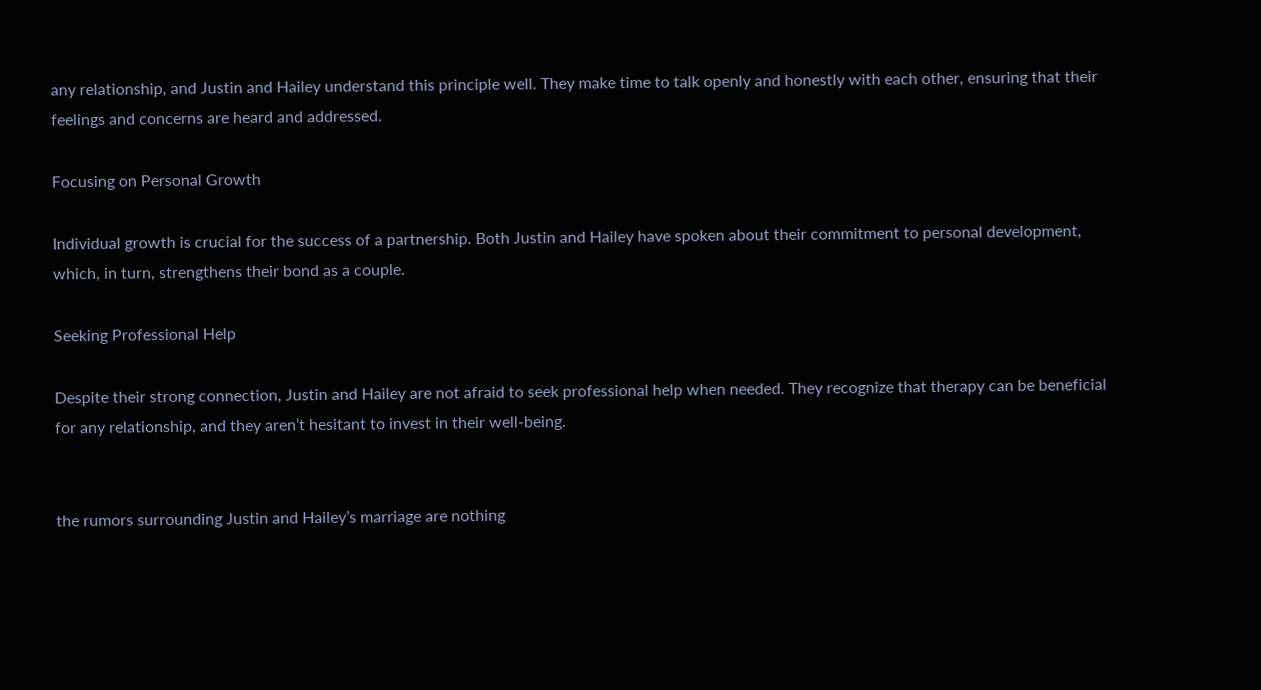any relationship, and Justin and Hailey understand this principle well. They make time to talk openly and honestly with each other, ensuring that their feelings and concerns are heard and addressed.

Focusing on Personal Growth

Individual growth is crucial for the success of a partnership. Both Justin and Hailey have spoken about their commitment to personal development, which, in turn, strengthens their bond as a couple.

Seeking Professional Help

Despite their strong connection, Justin and Hailey are not afraid to seek professional help when needed. They recognize that therapy can be beneficial for any relationship, and they aren’t hesitant to invest in their well-being.


the rumors surrounding Justin and Hailey’s marriage are nothing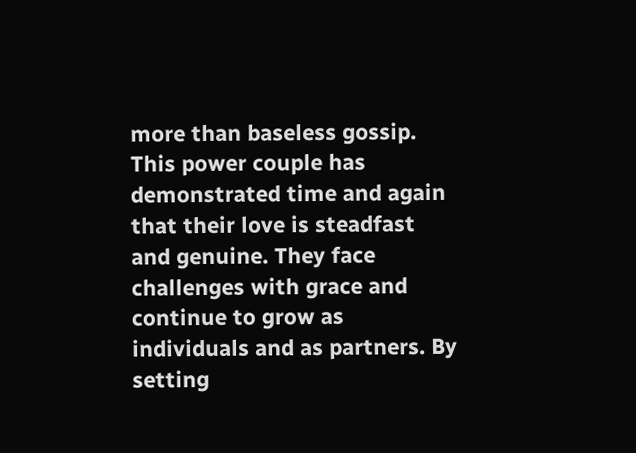more than baseless gossip. This power couple has demonstrated time and again that their love is steadfast and genuine. They face challenges with grace and continue to grow as individuals and as partners. By setting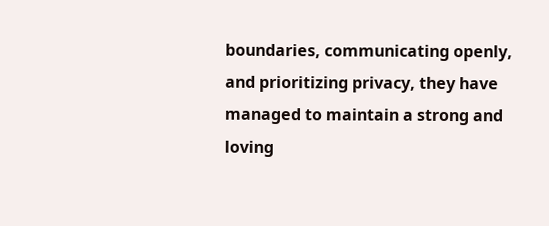boundaries, communicating openly, and prioritizing privacy, they have managed to maintain a strong and loving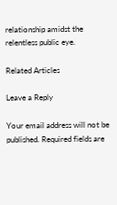relationship amidst the relentless public eye.

Related Articles

Leave a Reply

Your email address will not be published. Required fields are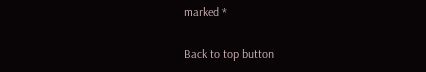marked *

Back to top button